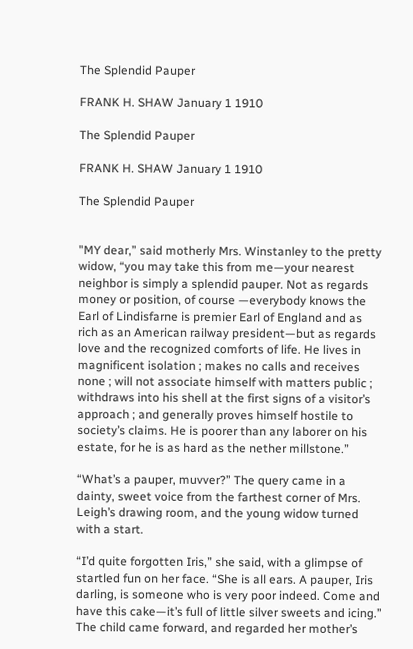The Splendid Pauper

FRANK H. SHAW January 1 1910

The Splendid Pauper

FRANK H. SHAW January 1 1910

The Splendid Pauper


"MY dear,” said motherly Mrs. Winstanley to the pretty widow, “you may take this from me—your nearest neighbor is simply a splendid pauper. Not as regards money or position, of course —everybody knows the Earl of Lindisfarne is premier Earl of England and as rich as an American railway president—but as regards love and the recognized comforts of life. He lives in magnificent isolation ; makes no calls and receives none ; will not associate himself with matters public ; withdraws into his shell at the first signs of a visitor’s approach ; and generally proves himself hostile to society’s claims. He is poorer than any laborer on his estate, for he is as hard as the nether millstone.”

“What’s a pauper, muvver?” The query came in a dainty, sweet voice from the farthest corner of Mrs. Leigh’s drawing room, and the young widow turned with a start.

“I’d quite forgotten Iris,” she said, with a glimpse of startled fun on her face. “She is all ears. A pauper, Iris darling, is someone who is very poor indeed. Come and have this cake—it’s full of little silver sweets and icing.” The child came forward, and regarded her mother’s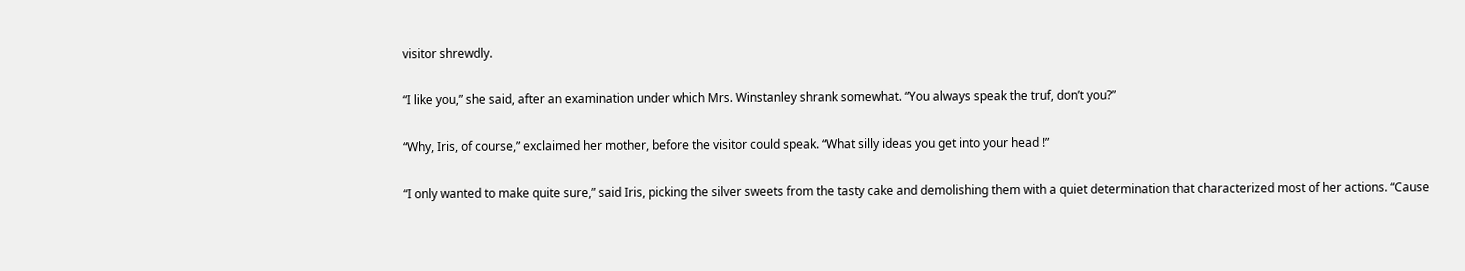visitor shrewdly.

“I like you,” she said, after an examination under which Mrs. Winstanley shrank somewhat. “You always speak the truf, don’t you?”

“Why, Iris, of course,” exclaimed her mother, before the visitor could speak. “What silly ideas you get into your head !”

“I only wanted to make quite sure,” said Iris, picking the silver sweets from the tasty cake and demolishing them with a quiet determination that characterized most of her actions. “Cause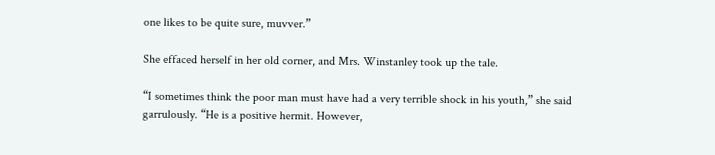one likes to be quite sure, muvver.”

She effaced herself in her old corner, and Mrs. Winstanley took up the tale.

“I sometimes think the poor man must have had a very terrible shock in his youth,” she said garrulously. “He is a positive hermit. However,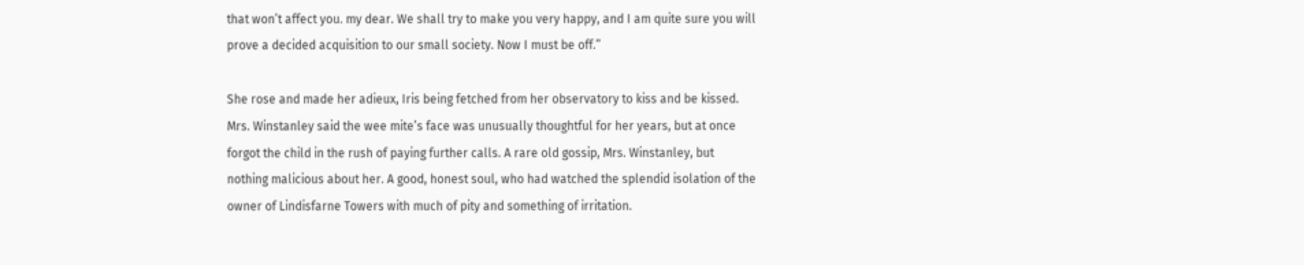that won’t affect you. my dear. We shall try to make you very happy, and I am quite sure you will prove a decided acquisition to our small society. Now I must be off.”

She rose and made her adieux, Iris being fetched from her observatory to kiss and be kissed. Mrs. Winstanley said the wee mite’s face was unusually thoughtful for her years, but at once forgot the child in the rush of paying further calls. A rare old gossip, Mrs. Winstanley, but nothing malicious about her. A good, honest soul, who had watched the splendid isolation of the owner of Lindisfarne Towers with much of pity and something of irritation.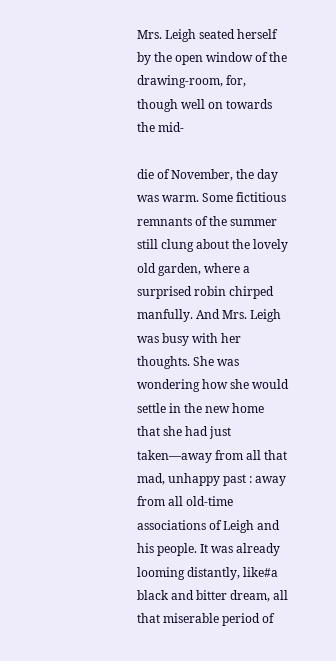Mrs. Leigh seated herself by the open window of the drawing-room, for, though well on towards the mid-

die of November, the day was warm. Some fictitious remnants of the summer still clung about the lovely old garden, where a surprised robin chirped manfully. And Mrs. Leigh was busy with her thoughts. She was wondering how she would settle in the new home that she had just taken—away from all that mad, unhappy past : away from all old-time associations of Leigh and his people. It was already looming distantly, like#a black and bitter dream, all that miserable period of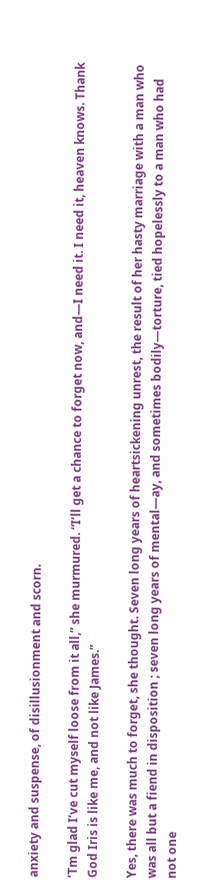anxiety and suspense, of disillusionment and scorn.

‘Tm glad I’ve cut myself loose from it all,” she murmured. “I’ll get a chance to forget now, and—I need it. I need it, heaven knows. Thank God Iris is like me, and not like James.”

Yes, there was much to forget, she thought. Seven long years of heartsickening unrest, the result of her hasty marriage with a man who was all but a fiend in disposition ; seven long years of mental—ay, and sometimes bodily—torture, tied hopelessly to a man who had not one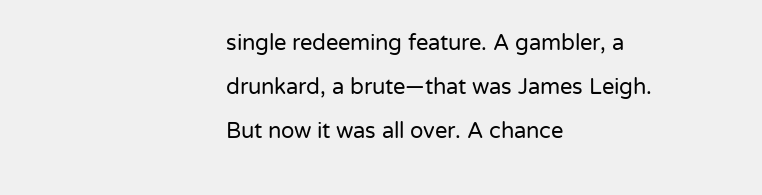single redeeming feature. A gambler, a drunkard, a brute—that was James Leigh. But now it was all over. A chance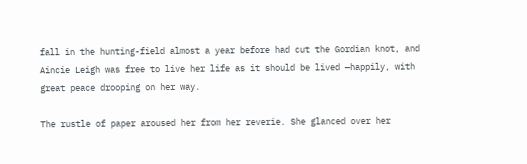fall in the hunting-field almost a year before had cut the Gordian knot, and Aincie Leigh was free to live her life as it should be lived —happily, with great peace drooping on her way.

The rustle of paper aroused her from her reverie. She glanced over her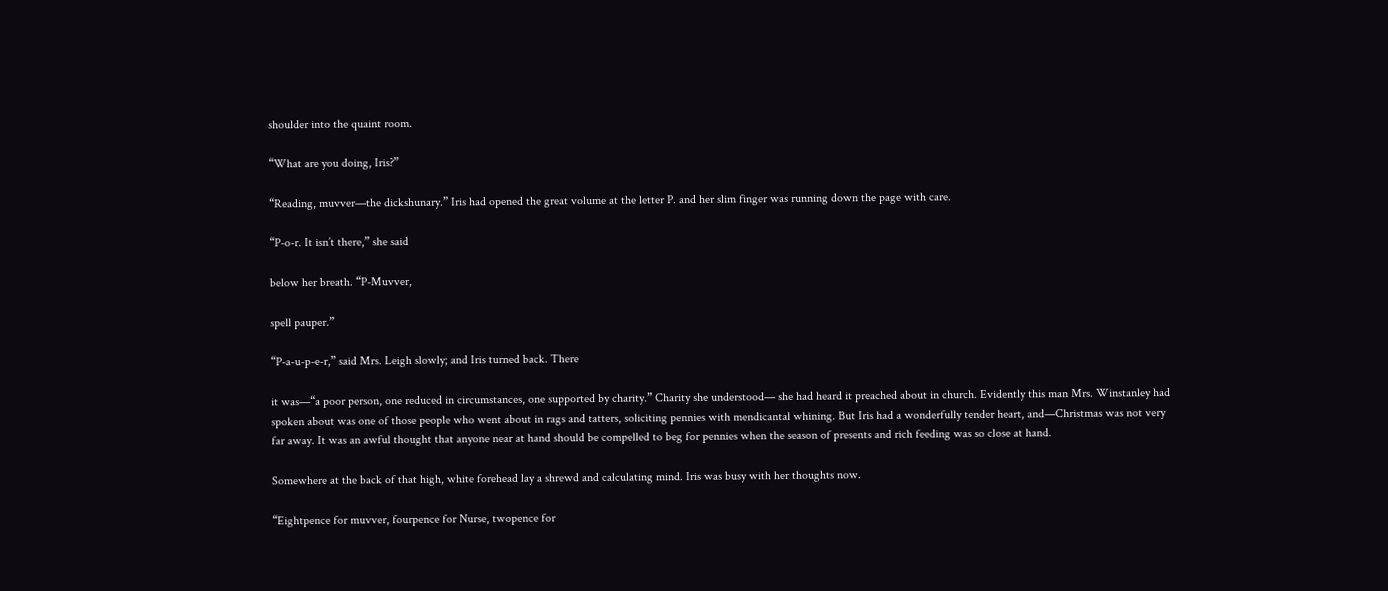shoulder into the quaint room.

“What are you doing, Iris?”

“Reading, muvver—the dickshunary.” Iris had opened the great volume at the letter P. and her slim finger was running down the page with care.

“P-o-r. It isn’t there,” she said

below her breath. “P-Muvver,

spell pauper.”

“P-a-u-p-e-r,” said Mrs. Leigh slowly; and Iris turned back. There

it was—“a poor person, one reduced in circumstances, one supported by charity.” Charity she understood— she had heard it preached about in church. Evidently this man Mrs. Winstanley had spoken about was one of those people who went about in rags and tatters, soliciting pennies with mendicantal whining. But Iris had a wonderfully tender heart, and—Christmas was not very far away. It was an awful thought that anyone near at hand should be compelled to beg for pennies when the season of presents and rich feeding was so close at hand.

Somewhere at the back of that high, white forehead lay a shrewd and calculating mind. Iris was busy with her thoughts now.

“Eightpence for muvver, fourpence for Nurse, twopence for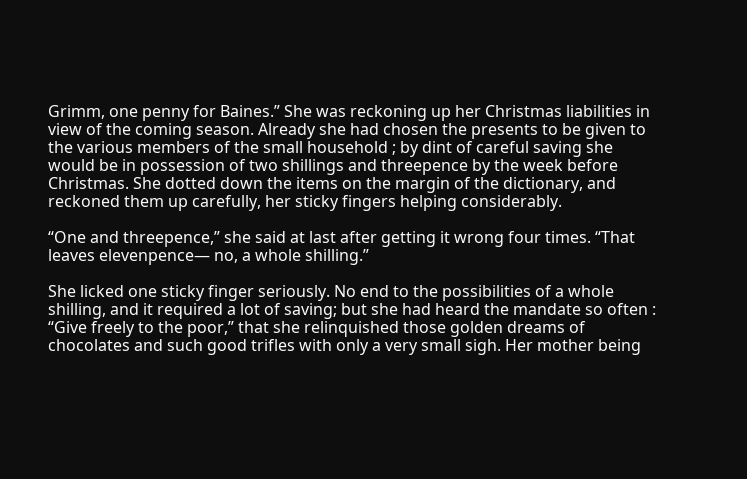Grimm, one penny for Baines.” She was reckoning up her Christmas liabilities in view of the coming season. Already she had chosen the presents to be given to the various members of the small household ; by dint of careful saving she would be in possession of two shillings and threepence by the week before Christmas. She dotted down the items on the margin of the dictionary, and reckoned them up carefully, her sticky fingers helping considerably.

“One and threepence,” she said at last after getting it wrong four times. “That leaves elevenpence— no, a whole shilling.”

She licked one sticky finger seriously. No end to the possibilities of a whole shilling, and it required a lot of saving; but she had heard the mandate so often : “Give freely to the poor,” that she relinquished those golden dreams of chocolates and such good trifles with only a very small sigh. Her mother being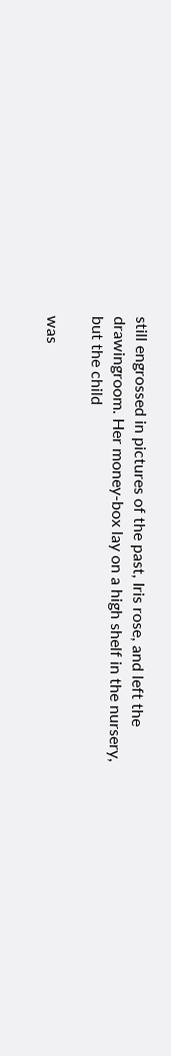still engrossed in pictures of the past, Iris rose, and left the drawingroom. Her money-box lay on a high shelf in the nursery, but the child

was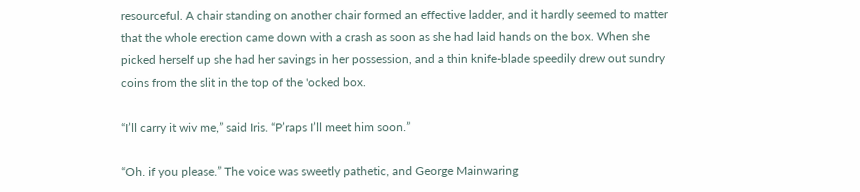resourceful. A chair standing on another chair formed an effective ladder, and it hardly seemed to matter that the whole erection came down with a crash as soon as she had laid hands on the box. When she picked herself up she had her savings in her possession, and a thin knife-blade speedily drew out sundry coins from the slit in the top of the 'ocked box.

“I’ll carry it wiv me,” said Iris. “P’raps I’ll meet him soon.”

“Oh. if you please.” The voice was sweetly pathetic, and George Mainwaring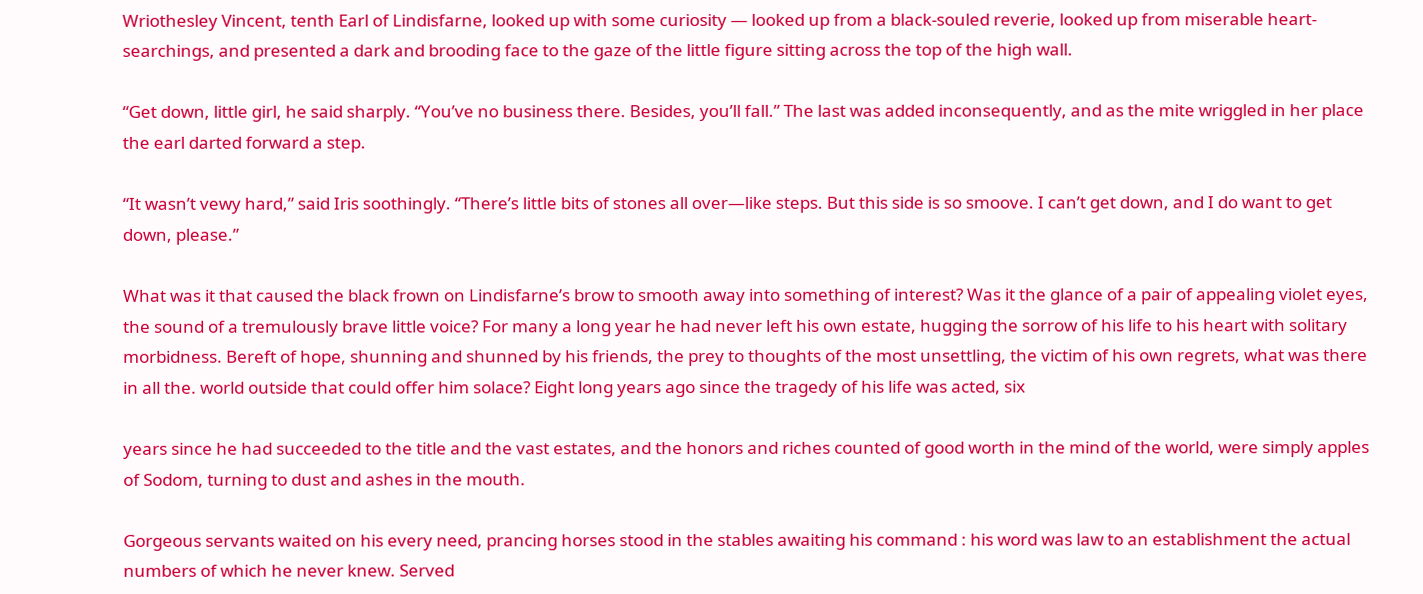Wriothesley Vincent, tenth Earl of Lindisfarne, looked up with some curiosity — looked up from a black-souled reverie, looked up from miserable heart-searchings, and presented a dark and brooding face to the gaze of the little figure sitting across the top of the high wall.

“Get down, little girl, he said sharply. “You’ve no business there. Besides, you’ll fall.” The last was added inconsequently, and as the mite wriggled in her place the earl darted forward a step.

“It wasn’t vewy hard,” said Iris soothingly. “There’s little bits of stones all over—like steps. But this side is so smoove. I can’t get down, and I do want to get down, please.”

What was it that caused the black frown on Lindisfarne’s brow to smooth away into something of interest? Was it the glance of a pair of appealing violet eyes, the sound of a tremulously brave little voice? For many a long year he had never left his own estate, hugging the sorrow of his life to his heart with solitary morbidness. Bereft of hope, shunning and shunned by his friends, the prey to thoughts of the most unsettling, the victim of his own regrets, what was there in all the. world outside that could offer him solace? Eight long years ago since the tragedy of his life was acted, six

years since he had succeeded to the title and the vast estates, and the honors and riches counted of good worth in the mind of the world, were simply apples of Sodom, turning to dust and ashes in the mouth.

Gorgeous servants waited on his every need, prancing horses stood in the stables awaiting his command : his word was law to an establishment the actual numbers of which he never knew. Served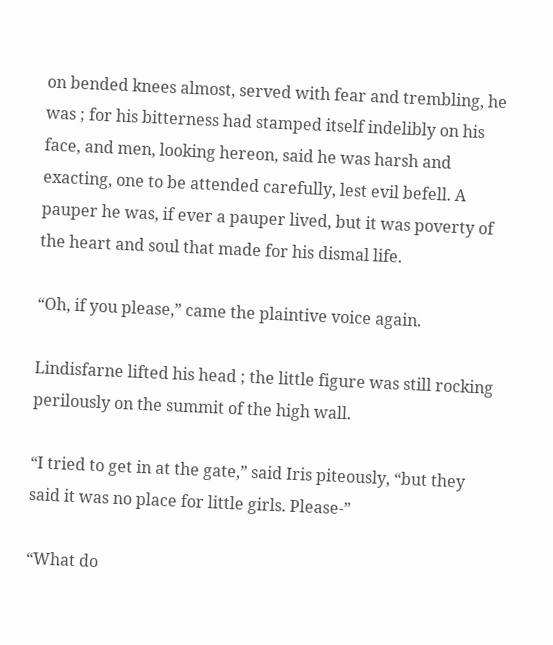on bended knees almost, served with fear and trembling, he was ; for his bitterness had stamped itself indelibly on his face, and men, looking hereon, said he was harsh and exacting, one to be attended carefully, lest evil befell. A pauper he was, if ever a pauper lived, but it was poverty of the heart and soul that made for his dismal life.

“Oh, if you please,” came the plaintive voice again.

Lindisfarne lifted his head ; the little figure was still rocking perilously on the summit of the high wall.

“I tried to get in at the gate,” said Iris piteously, “but they said it was no place for little girls. Please-”

“What do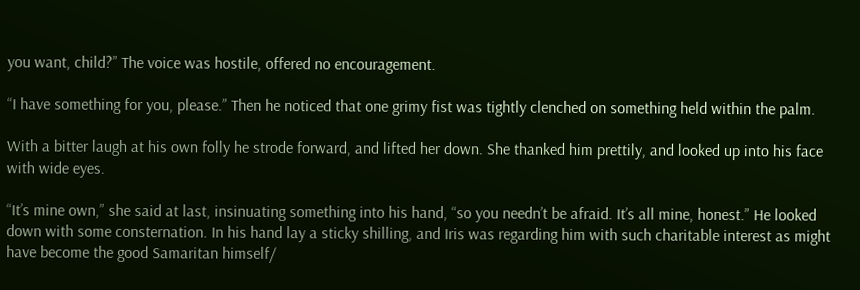you want, child?” The voice was hostile, offered no encouragement.

“I have something for you, please.” Then he noticed that one grimy fist was tightly clenched on something held within the palm.

With a bitter laugh at his own folly he strode forward, and lifted her down. She thanked him prettily, and looked up into his face with wide eyes.

“It’s mine own,” she said at last, insinuating something into his hand, “so you needn’t be afraid. It’s all mine, honest.” He looked down with some consternation. In his hand lay a sticky shilling, and Iris was regarding him with such charitable interest as might have become the good Samaritan himself/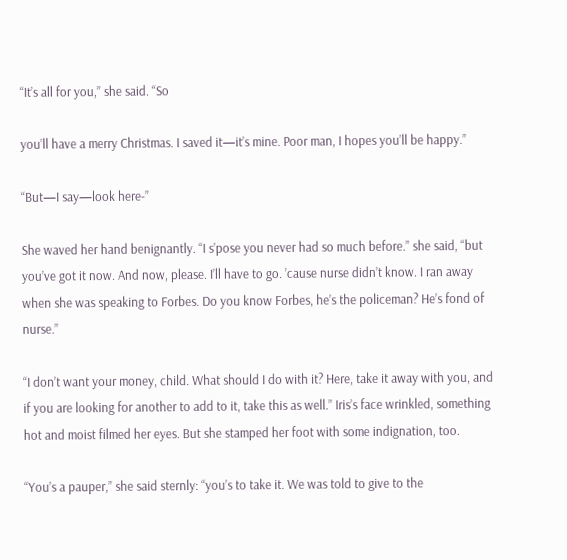“It’s all for you,” she said. “So

you’ll have a merry Christmas. I saved it—it’s mine. Poor man, I hopes you’ll be happy.”

“But—I say—look here-”

She waved her hand benignantly. “I s’pose you never had so much before.” she said, “but you’ve got it now. And now, please. I’ll have to go. ’cause nurse didn’t know. I ran away when she was speaking to Forbes. Do you know Forbes, he’s the policeman? He’s fond of nurse.”

“I don’t want your money, child. What should I do with it? Here, take it away with you, and if you are looking for another to add to it, take this as well.” Iris’s face wrinkled, something hot and moist filmed her eyes. But she stamped her foot with some indignation, too.

“You’s a pauper,” she said sternly: “you’s to take it. We was told to give to the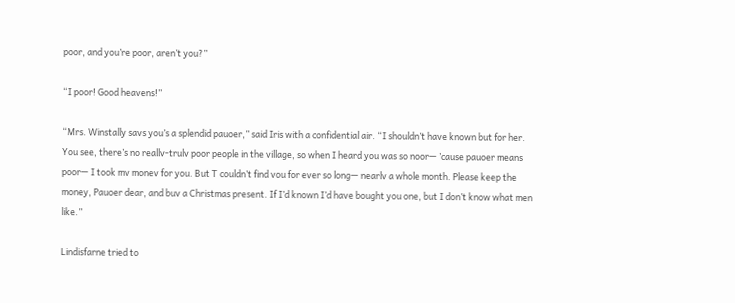poor, and you’re poor, aren’t you?”

“I poor! Good heavens!”

“Mrs. Winstally savs you’s a splendid pauoer,” said Iris with a confidential air. “I shouldn’t have known but for her. You see, there’s no reallv-trulv poor people in the village, so when I heard you was so noor— ’cause pauoer means poor— I took mv monev for you. But T couldn’t find vou for ever so long— nearlv a whole month. Please keep the money, Pauoer dear, and buv a Christmas present. If I’d known I’d have bought you one, but I don’t know what men like.”

Lindisfarne tried to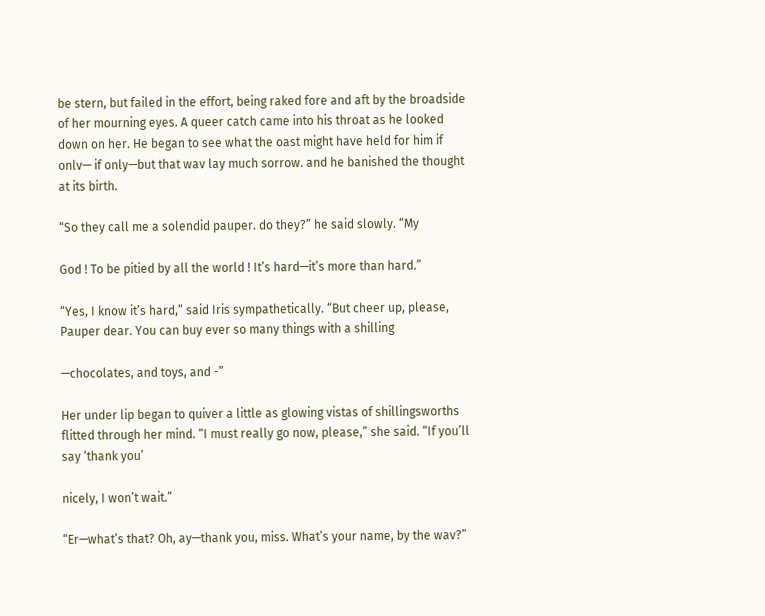be stern, but failed in the effort, being raked fore and aft by the broadside of her mourning eyes. A queer catch came into his throat as he looked down on her. He began to see what the oast might have held for him if onlv— if only—but that wav lay much sorrow. and he banished the thought at its birth.

“So they call me a solendid pauper. do they?” he said slowly. “My

God ! To be pitied by all the world ! It’s hard—it’s more than hard.”

“Yes, I know it’s hard,” said Iris sympathetically. “But cheer up, please, Pauper dear. You can buy ever so many things with a shilling

—chocolates, and toys, and -”

Her under lip began to quiver a little as glowing vistas of shillingsworths flitted through her mind. “I must really go now, please,” she said. “If you’ll say ‘thank you’

nicely, I won’t wait.”

“Er—what’s that? Oh, ay—thank you, miss. What’s your name, by the wav?”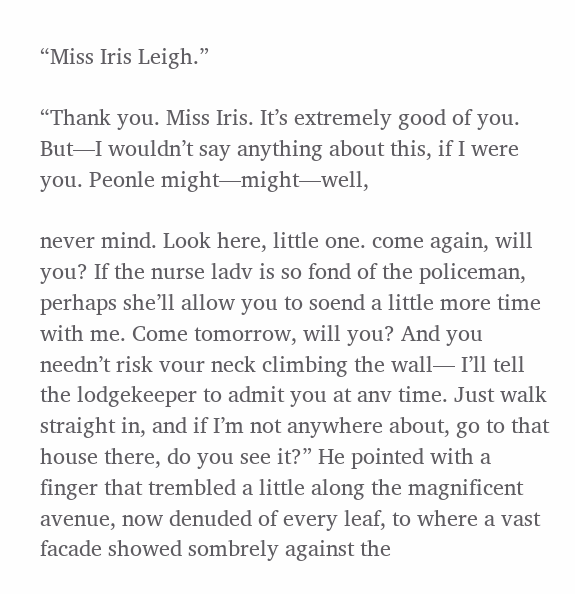“Miss Iris Leigh.”

“Thank you. Miss Iris. It’s extremely good of you. But—I wouldn’t say anything about this, if I were you. Peonle might—might—well,

never mind. Look here, little one. come again, will you? If the nurse ladv is so fond of the policeman, perhaps she’ll allow you to soend a little more time with me. Come tomorrow, will you? And you needn’t risk vour neck climbing the wall— I’ll tell the lodgekeeper to admit you at anv time. Just walk straight in, and if I’m not anywhere about, go to that house there, do you see it?” He pointed with a finger that trembled a little along the magnificent avenue, now denuded of every leaf, to where a vast facade showed sombrely against the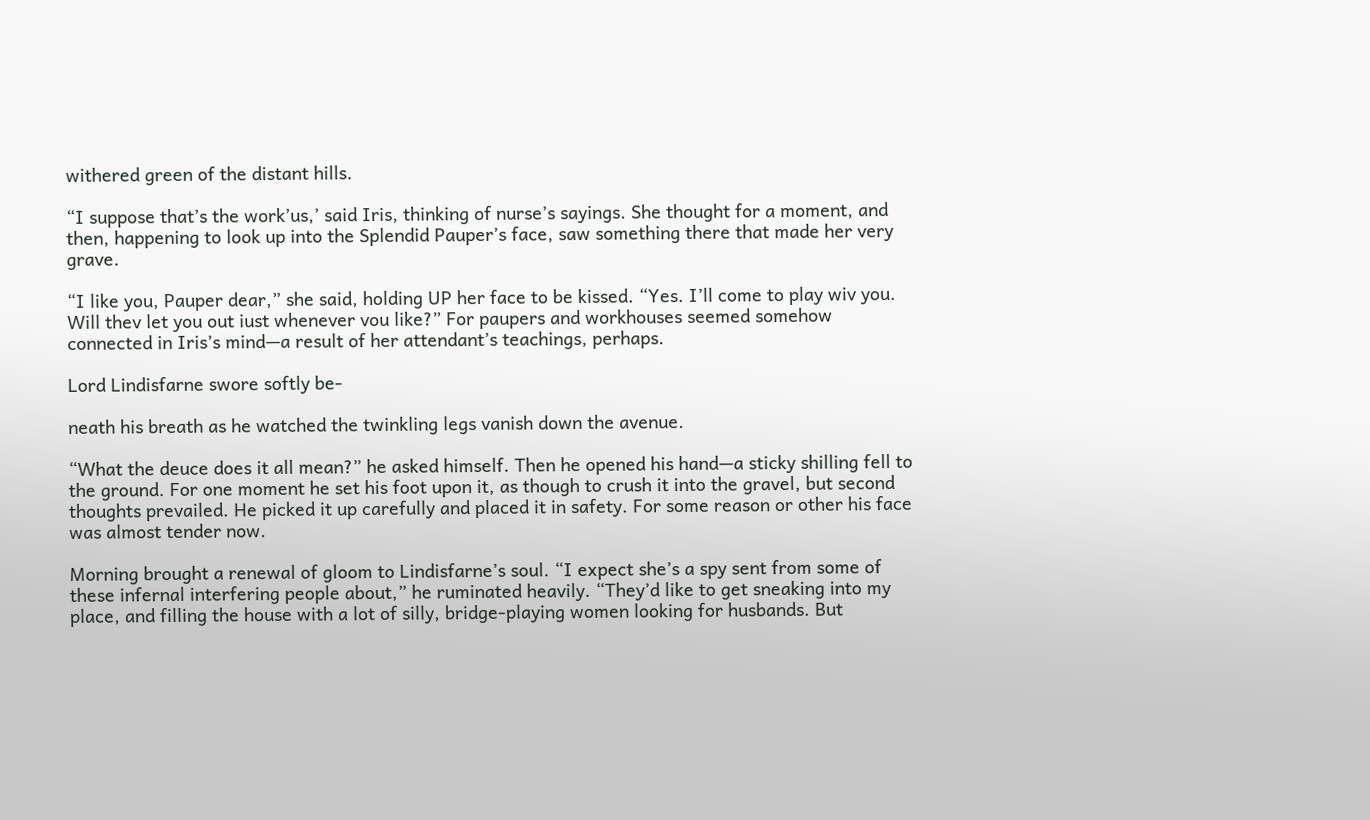withered green of the distant hills.

“I suppose that’s the work’us,’ said Iris, thinking of nurse’s sayings. She thought for a moment, and then, happening to look up into the Splendid Pauper’s face, saw something there that made her very grave.

“I like you, Pauper dear,” she said, holding UP her face to be kissed. “Yes. I’ll come to play wiv you. Will thev let you out iust whenever vou like?” For paupers and workhouses seemed somehow connected in Iris’s mind—a result of her attendant’s teachings, perhaps.

Lord Lindisfarne swore softly be-

neath his breath as he watched the twinkling legs vanish down the avenue.

“What the deuce does it all mean?” he asked himself. Then he opened his hand—a sticky shilling fell to the ground. For one moment he set his foot upon it, as though to crush it into the gravel, but second thoughts prevailed. He picked it up carefully and placed it in safety. For some reason or other his face was almost tender now.

Morning brought a renewal of gloom to Lindisfarne’s soul. “I expect she’s a spy sent from some of these infernal interfering people about,” he ruminated heavily. “They’d like to get sneaking into my place, and filling the house with a lot of silly, bridge-playing women looking for husbands. But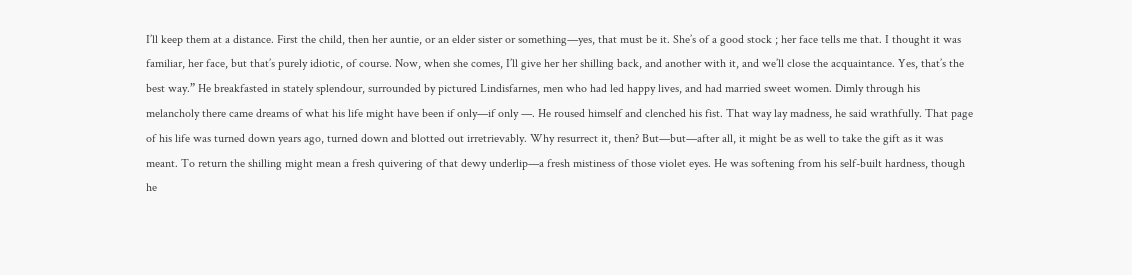I’ll keep them at a distance. First the child, then her auntie, or an elder sister or something—yes, that must be it. She’s of a good stock ; her face tells me that. I thought it was familiar, her face, but that’s purely idiotic, of course. Now, when she comes, I’ll give her her shilling back, and another with it, and we’ll close the acquaintance. Yes, that’s the best way.” He breakfasted in stately splendour, surrounded by pictured Lindisfarnes, men who had led happy lives, and had married sweet women. Dimly through his melancholy there came dreams of what his life might have been if only—if only —. He roused himself and clenched his fist. That way lay madness, he said wrathfully. That page of his life was turned down years ago, turned down and blotted out irretrievably. Why resurrect it, then? But—but—after all, it might be as well to take the gift as it was meant. To return the shilling might mean a fresh quivering of that dewy underlip—a fresh mistiness of those violet eyes. He was softening from his self-built hardness, though he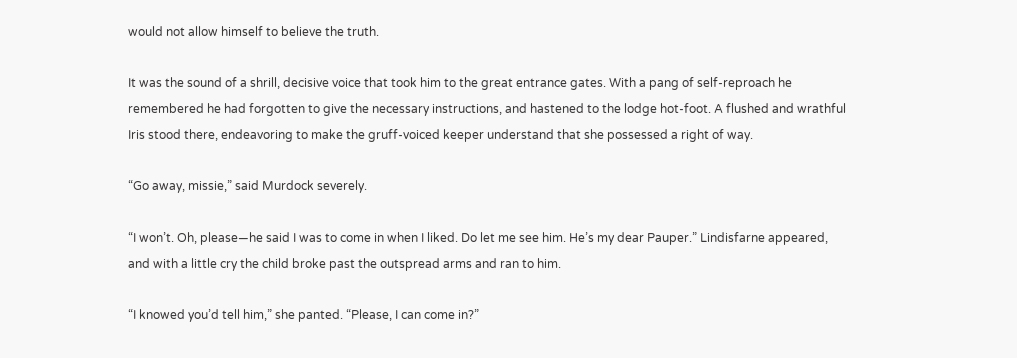would not allow himself to believe the truth.

It was the sound of a shrill, decisive voice that took him to the great entrance gates. With a pang of self-reproach he remembered he had forgotten to give the necessary instructions, and hastened to the lodge hot-foot. A flushed and wrathful Iris stood there, endeavoring to make the gruff-voiced keeper understand that she possessed a right of way.

“Go away, missie,” said Murdock severely.

“I won’t. Oh, please—he said I was to come in when I liked. Do let me see him. He’s my dear Pauper.” Lindisfarne appeared, and with a little cry the child broke past the outspread arms and ran to him.

“I knowed you’d tell him,” she panted. “Please, I can come in?”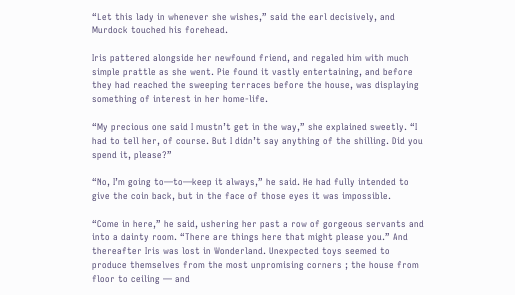“Let this lady in whenever she wishes,” said the earl decisively, and Murdock touched his forehead.

Iris pattered alongside her newfound friend, and regaled him with much simple prattle as she went. Pie found it vastly entertaining, and before they had reached the sweeping terraces before the house, was displaying something of interest in her home-life.

“My precious one said I mustn’t get in the way,” she explained sweetly. “I had to tell her, of course. But I didn’t say anything of the shilling. Did you spend it, please?”

“No, I’m going to—to—keep it always,” he said. He had fully intended to give the coin back, but in the face of those eyes it was impossible.

“Come in here,” he said, ushering her past a row of gorgeous servants and into a dainty room. “There are things here that might please you.” And thereafter Iris was lost in Wonderland. Unexpected toys seemed to produce themselves from the most unpromising corners ; the house from floor to ceiling — and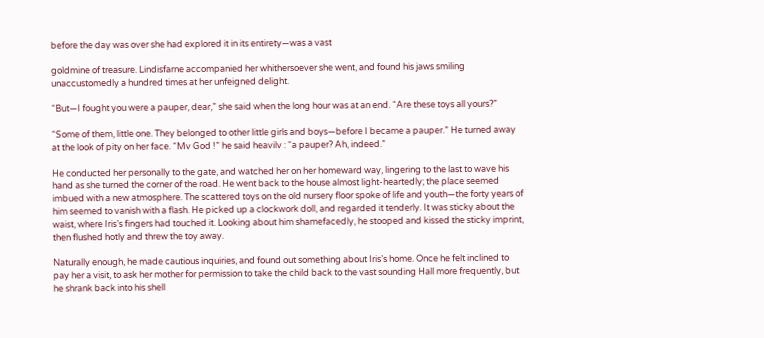before the day was over she had explored it in its entirety—was a vast

goldmine of treasure. Lindisfarne accompanied her whithersoever she went, and found his jaws smiling unaccustomedly a hundred times at her unfeigned delight.

“But—I fought you were a pauper, dear,” she said when the long hour was at an end. “Are these toys all yours?”

“Some of them, little one. They belonged to other little girls and boys—before I became a pauper.” He turned away at the look of pity on her face. “Mv God !” he said heavilv : “a pauper? Ah, indeed.”

He conducted her personally to the gate, and watched her on her homeward way, lingering to the last to wave his hand as she turned the corner of the road. He went back to the house almost light-heartedly; the place seemed imbued with a new atmosphere. The scattered toys on the old nursery floor spoke of life and youth—the forty years of him seemed to vanish with a flash. He picked up a clockwork doll, and regarded it tenderly. It was sticky about the waist, where Iris’s fingers had touched it. Looking about him shamefacedly, he stooped and kissed the sticky imprint, then flushed hotly and threw the toy away.

Naturally enough, he made cautious inquiries, and found out something about Iris’s home. Once he felt inclined to pay her a visit, to ask her mother for permission to take the child back to the vast sounding Hall more frequently, but he shrank back into his shell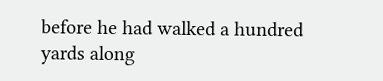before he had walked a hundred yards along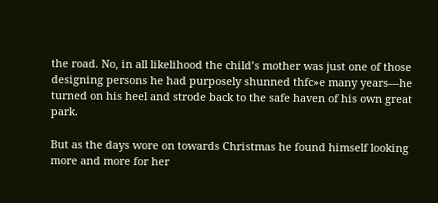the road. No, in all likelihood the child’s mother was just one of those designing persons he had purposely shunned thfc»e many years—he turned on his heel and strode back to the safe haven of his own great park.

But as the days wore on towards Christmas he found himself looking more and more for her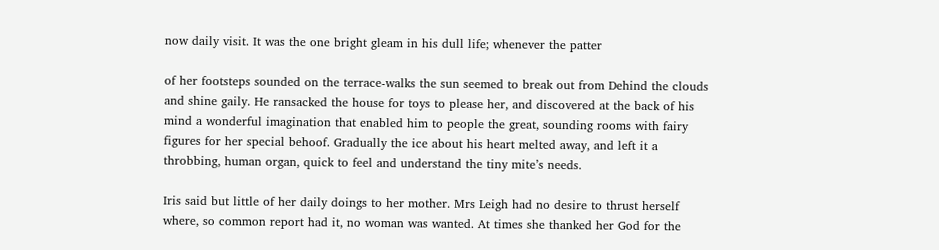now daily visit. It was the one bright gleam in his dull life; whenever the patter

of her footsteps sounded on the terrace-walks the sun seemed to break out from Dehind the clouds and shine gaily. He ransacked the house for toys to please her, and discovered at the back of his mind a wonderful imagination that enabled him to people the great, sounding rooms with fairy figures for her special behoof. Gradually the ice about his heart melted away, and left it a throbbing, human organ, quick to feel and understand the tiny mite’s needs.

Iris said but little of her daily doings to her mother. Mrs Leigh had no desire to thrust herself where, so common report had it, no woman was wanted. At times she thanked her God for the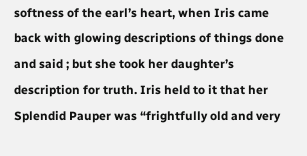softness of the earl’s heart, when Iris came back with glowing descriptions of things done and said ; but she took her daughter’s description for truth. Iris held to it that her Splendid Pauper was “frightfully old and very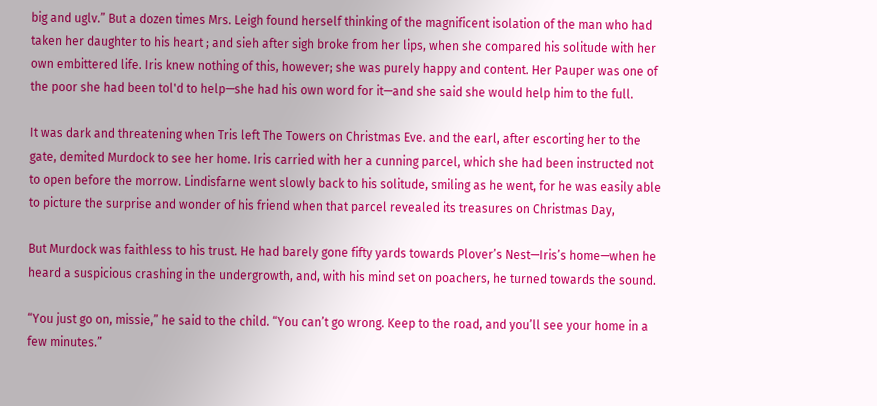big and uglv.” But a dozen times Mrs. Leigh found herself thinking of the magnificent isolation of the man who had taken her daughter to his heart ; and sieh after sigh broke from her lips, when she compared his solitude with her own embittered life. Iris knew nothing of this, however; she was purely happy and content. Her Pauper was one of the poor she had been tol'd to help—she had his own word for it—and she said she would help him to the full.

It was dark and threatening when Tris left The Towers on Christmas Eve. and the earl, after escorting her to the gate, demited Murdock to see her home. Iris carried with her a cunning parcel, which she had been instructed not to open before the morrow. Lindisfarne went slowly back to his solitude, smiling as he went, for he was easily able to picture the surprise and wonder of his friend when that parcel revealed its treasures on Christmas Day,

But Murdock was faithless to his trust. He had barely gone fifty yards towards Plover’s Nest—Iris’s home—when he heard a suspicious crashing in the undergrowth, and, with his mind set on poachers, he turned towards the sound.

“You just go on, missie,” he said to the child. “You can’t go wrong. Keep to the road, and you’ll see your home in a few minutes.”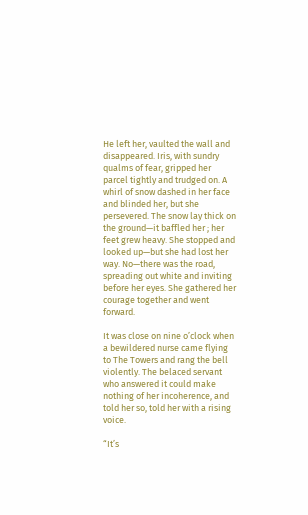He left her, vaulted the wall and disappeared. Iris, with sundry qualms of fear, gripped her parcel tightly and trudged on. A whirl of snow dashed in her face and blinded her, but she persevered. The snow lay thick on the ground—it baffled her ; her feet grew heavy. She stopped and looked up—but she had lost her way. No—there was the road, spreading out white and inviting before her eyes. She gathered her courage together and went forward.

It was close on nine o’clock when a bewildered nurse came flying to The Towers and rang the bell violently. The belaced servant who answered it could make nothing of her incoherence, and told her so, told her with a rising voice.

“It’s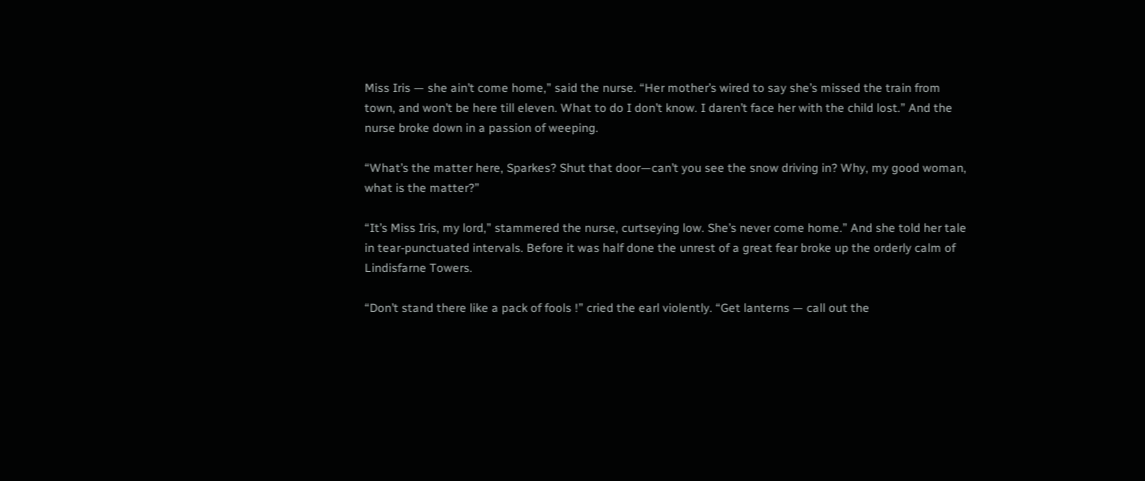Miss Iris — she ain’t come home,” said the nurse. “Her mother’s wired to say she’s missed the train from town, and won’t be here till eleven. What to do I don’t know. I daren’t face her with the child lost.” And the nurse broke down in a passion of weeping.

“What’s the matter here, Sparkes? Shut that door—can’t you see the snow driving in? Why, my good woman, what is the matter?”

“It’s Miss Iris, my lord,” stammered the nurse, curtseying low. She’s never come home.” And she told her tale in tear-punctuated intervals. Before it was half done the unrest of a great fear broke up the orderly calm of Lindisfarne Towers.

“Don’t stand there like a pack of fools !” cried the earl violently. “Get lanterns — call out the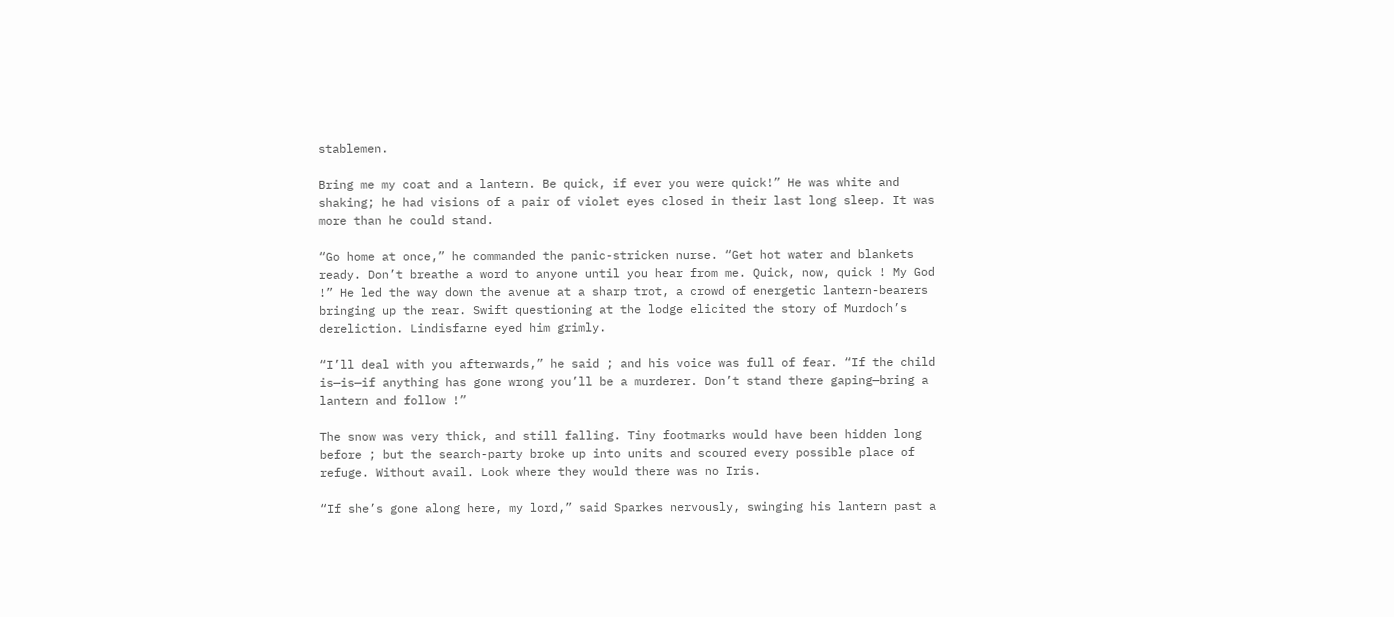stablemen.

Bring me my coat and a lantern. Be quick, if ever you were quick!” He was white and shaking; he had visions of a pair of violet eyes closed in their last long sleep. It was more than he could stand.

“Go home at once,” he commanded the panic-stricken nurse. “Get hot water and blankets ready. Don’t breathe a word to anyone until you hear from me. Quick, now, quick ! My God !” He led the way down the avenue at a sharp trot, a crowd of energetic lantern-bearers bringing up the rear. Swift questioning at the lodge elicited the story of Murdoch’s dereliction. Lindisfarne eyed him grimly.

“I’ll deal with you afterwards,” he said ; and his voice was full of fear. “If the child is—is—if anything has gone wrong you’ll be a murderer. Don’t stand there gaping—bring a lantern and follow !”

The snow was very thick, and still falling. Tiny footmarks would have been hidden long before ; but the search-party broke up into units and scoured every possible place of refuge. Without avail. Look where they would there was no Iris.

“If she’s gone along here, my lord,” said Sparkes nervously, swinging his lantern past a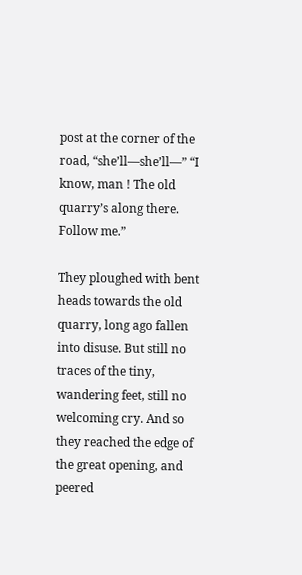post at the corner of the road, “she’ll—she’ll—” “I know, man ! The old quarry’s along there. Follow me.”

They ploughed with bent heads towards the old quarry, long ago fallen into disuse. But still no traces of the tiny, wandering feet, still no welcoming cry. And so they reached the edge of the great opening, and peered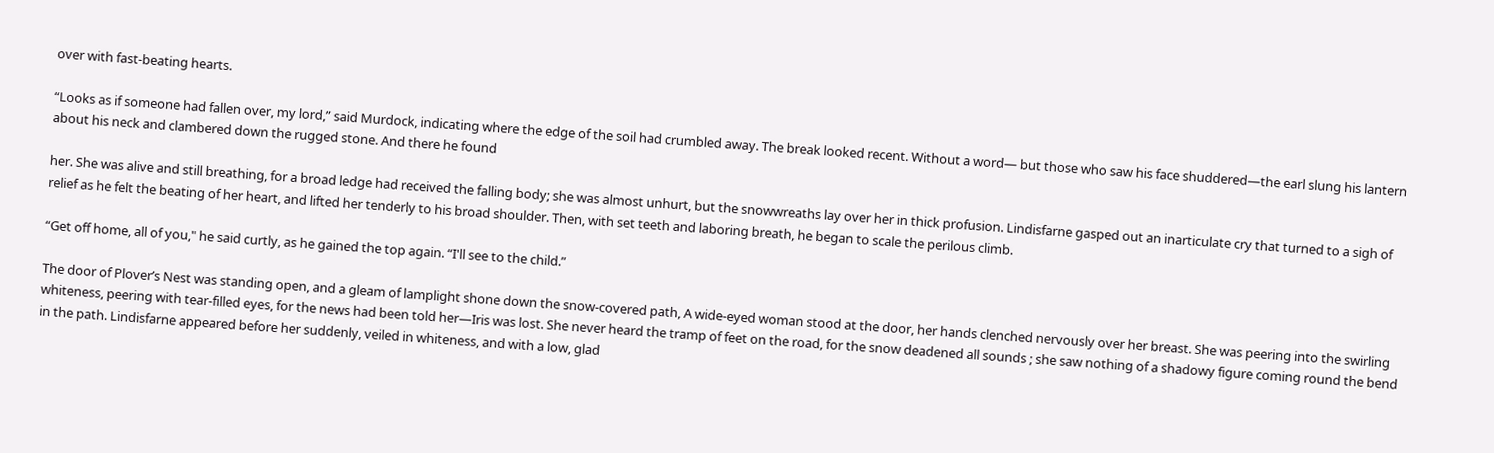over with fast-beating hearts.

“Looks as if someone had fallen over, my lord,” said Murdock, indicating where the edge of the soil had crumbled away. The break looked recent. Without a word— but those who saw his face shuddered—the earl slung his lantern about his neck and clambered down the rugged stone. And there he found

her. She was alive and still breathing, for a broad ledge had received the falling body; she was almost unhurt, but the snowwreaths lay over her in thick profusion. Lindisfarne gasped out an inarticulate cry that turned to a sigh of relief as he felt the beating of her heart, and lifted her tenderly to his broad shoulder. Then, with set teeth and laboring breath, he began to scale the perilous climb.

“Get off home, all of you," he said curtly, as he gained the top again. “I'll see to the child.”

The door of Plover’s Nest was standing open, and a gleam of lamplight shone down the snow-covered path, A wide-eyed woman stood at the door, her hands clenched nervously over her breast. She was peering into the swirling whiteness, peering with tear-filled eyes, for the news had been told her—Iris was lost. She never heard the tramp of feet on the road, for the snow deadened all sounds ; she saw nothing of a shadowy figure coming round the bend in the path. Lindisfarne appeared before her suddenly, veiled in whiteness, and with a low, glad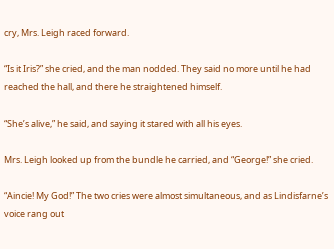cry, Mrs. Leigh raced forward.

“Is it Iris?” she cried, and the man nodded. They said no more until he had reached the hall, and there he straightened himself.

“She’s alive,” he said, and saying it stared with all his eyes.

Mrs. Leigh looked up from the bundle he carried, and “George!” she cried.

“Aincie! My God!” The two cries were almost simultaneous, and as Lindisfarne’s voice rang out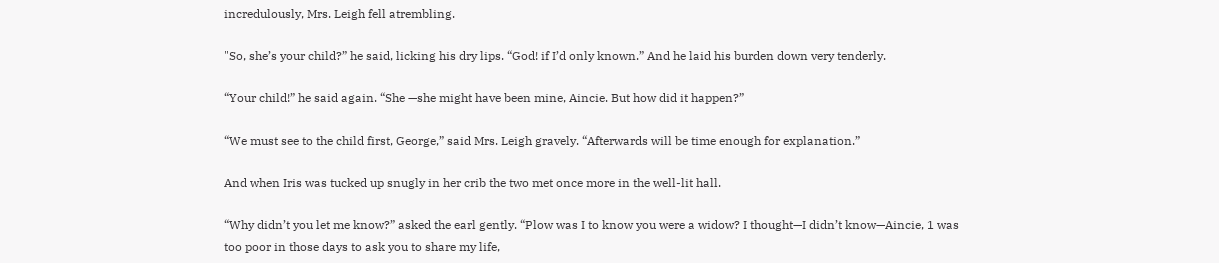incredulously, Mrs. Leigh fell atrembling.

"So, she’s your child?” he said, licking his dry lips. “God! if I’d only known.” And he laid his burden down very tenderly.

“Your child!” he said again. “She —she might have been mine, Aincie. But how did it happen?”

“We must see to the child first, George,” said Mrs. Leigh gravely. “Afterwards will be time enough for explanation.”

And when Iris was tucked up snugly in her crib the two met once more in the well-lit hall.

“Why didn’t you let me know?” asked the earl gently. “Plow was I to know you were a widow? I thought—I didn’t know—Aincie, 1 was too poor in those days to ask you to share my life,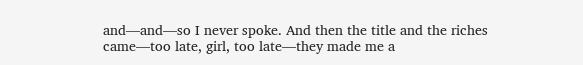and—and—so I never spoke. And then the title and the riches came—too late, girl, too late—they made me a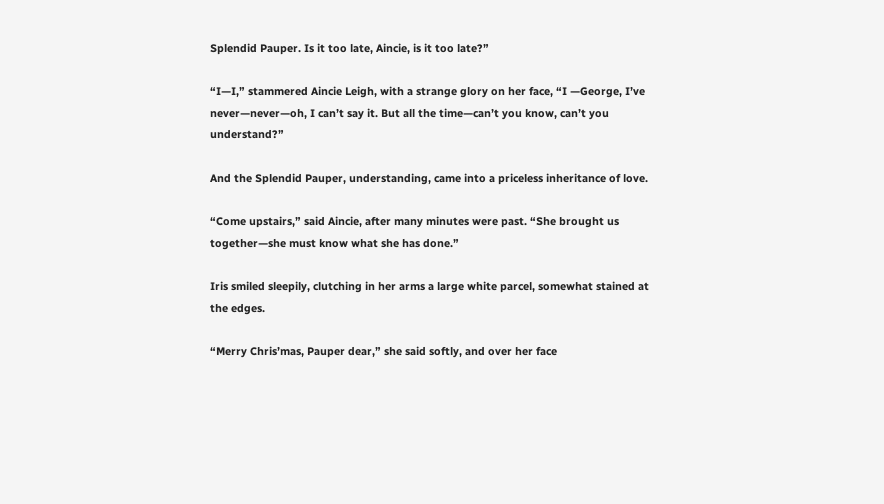Splendid Pauper. Is it too late, Aincie, is it too late?”

“I—I,” stammered Aincie Leigh, with a strange glory on her face, “I —George, I’ve never—never—oh, I can’t say it. But all the time—can’t you know, can’t you understand?”

And the Splendid Pauper, understanding, came into a priceless inheritance of love.

“Come upstairs,” said Aincie, after many minutes were past. “She brought us together—she must know what she has done.”

Iris smiled sleepily, clutching in her arms a large white parcel, somewhat stained at the edges.

“Merry Chris’mas, Pauper dear,” she said softly, and over her face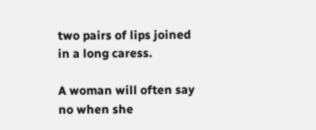two pairs of lips joined in a long caress.

A woman will often say no when she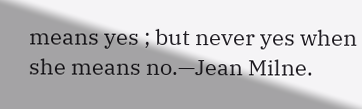means yes ; but never yes when she means no.—Jean Milne.